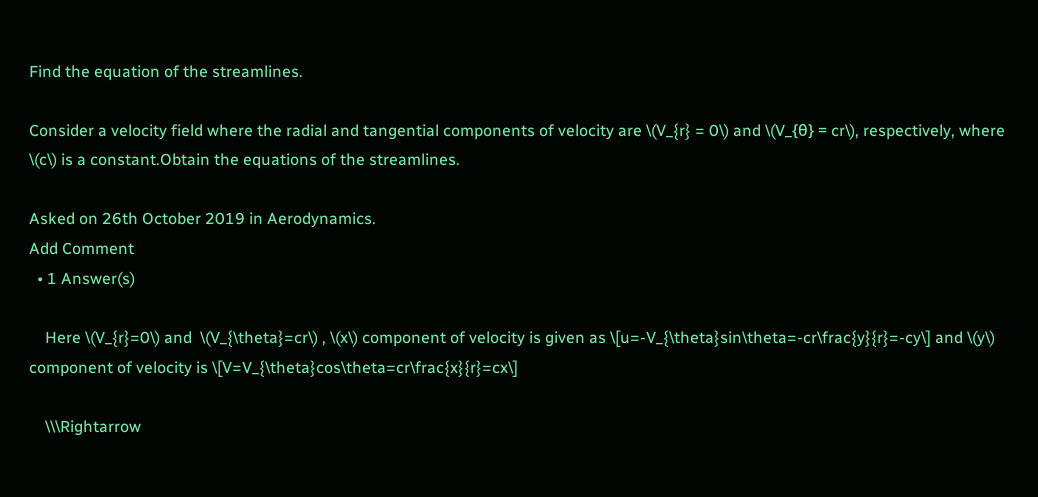Find the equation of the streamlines.

Consider a velocity field where the radial and tangential components of velocity are \(V_{r} = 0\) and \(V_{θ} = cr\), respectively, where \(c\) is a constant.Obtain the equations of the streamlines.

Asked on 26th October 2019 in Aerodynamics.
Add Comment
  • 1 Answer(s)

    Here \(V_{r}=0\) and  \(V_{\theta}=cr\) , \(x\) component of velocity is given as \[u=-V_{\theta}sin\theta=-cr\frac{y}{r}=-cy\] and \(y\) component of velocity is \[V=V_{\theta}cos\theta=cr\frac{x}{r}=cx\]

    \\\Rightarrow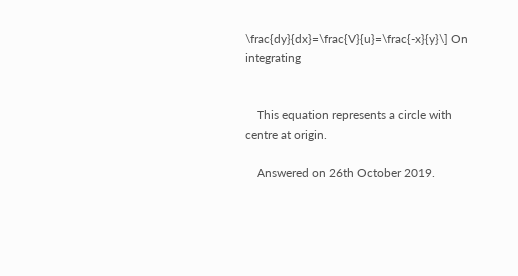\frac{dy}{dx}=\frac{V}{u}=\frac{-x}{y}\] On integrating


    This equation represents a circle with centre at origin.

    Answered on 26th October 2019.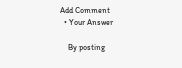Add Comment
  • Your Answer

    By posting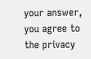your answer, you agree to the privacy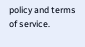policy and terms of service.